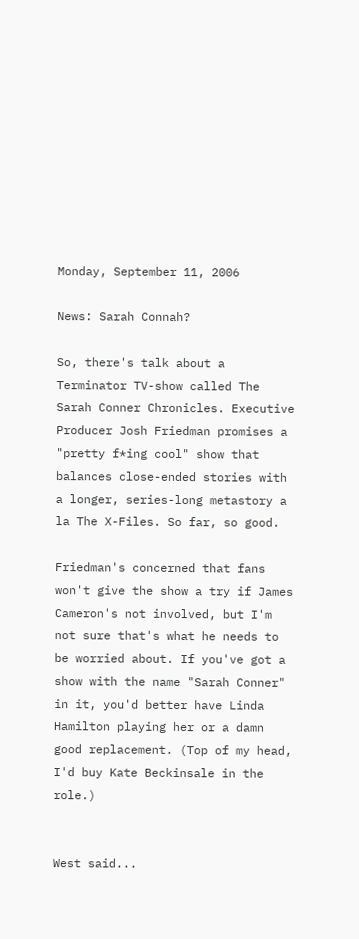Monday, September 11, 2006

News: Sarah Connah?

So, there's talk about a Terminator TV-show called The Sarah Conner Chronicles. Executive Producer Josh Friedman promises a "pretty f*ing cool" show that balances close-ended stories with a longer, series-long metastory a la The X-Files. So far, so good.

Friedman's concerned that fans won't give the show a try if James Cameron's not involved, but I'm not sure that's what he needs to be worried about. If you've got a show with the name "Sarah Conner" in it, you'd better have Linda Hamilton playing her or a damn good replacement. (Top of my head, I'd buy Kate Beckinsale in the role.)


West said...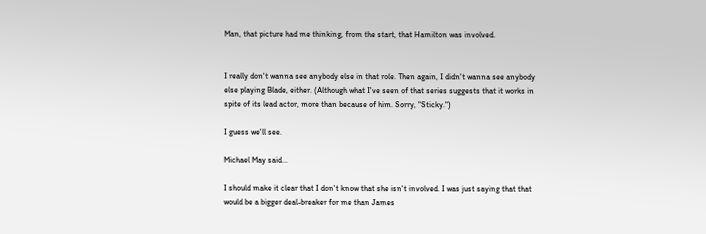Man, that picture had me thinking, from the start, that Hamilton was involved.


I really don't wanna see anybody else in that role. Then again, I didn't wanna see anybody else playing Blade, either. (Although what I've seen of that series suggests that it works in spite of its lead actor, more than because of him. Sorry, "Sticky.")

I guess we'll see.

Michael May said...

I should make it clear that I don't know that she isn't involved. I was just saying that that would be a bigger deal-breaker for me than James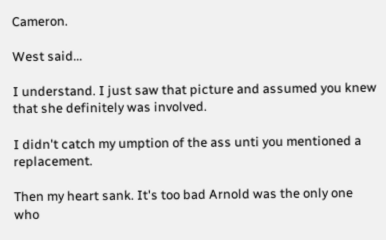Cameron.

West said...

I understand. I just saw that picture and assumed you knew that she definitely was involved.

I didn't catch my umption of the ass unti you mentioned a replacement.

Then my heart sank. It's too bad Arnold was the only one who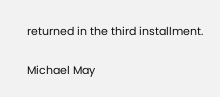returned in the third installment.

Michael May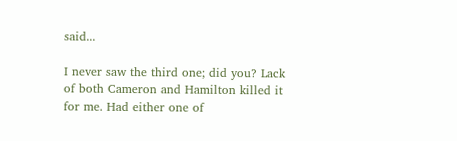said...

I never saw the third one; did you? Lack of both Cameron and Hamilton killed it for me. Had either one of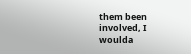them been involved, I woulda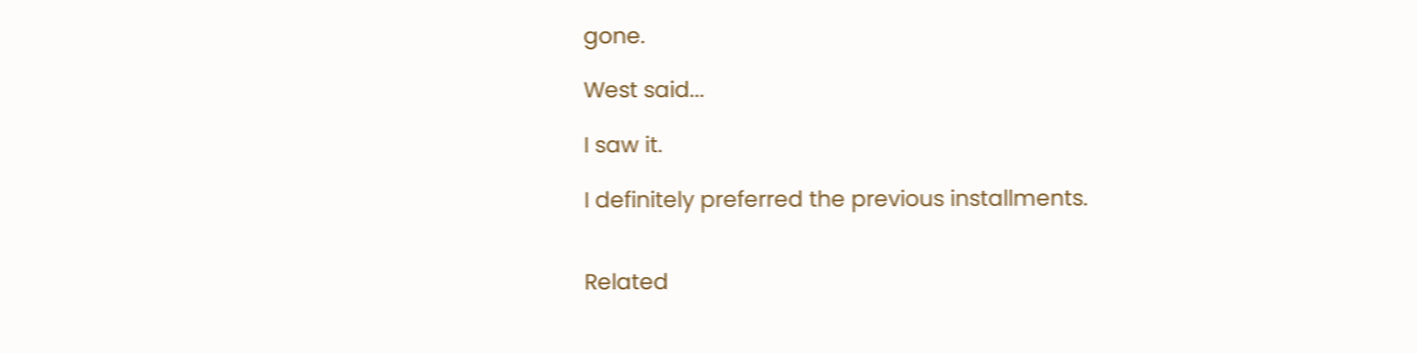gone.

West said...

I saw it.

I definitely preferred the previous installments.


Related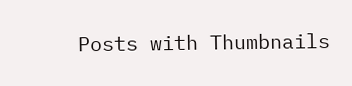Posts with Thumbnails